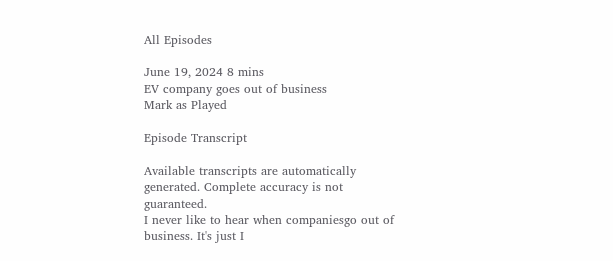All Episodes

June 19, 2024 8 mins
EV company goes out of business
Mark as Played

Episode Transcript

Available transcripts are automatically generated. Complete accuracy is not guaranteed.
I never like to hear when companiesgo out of business. It's just I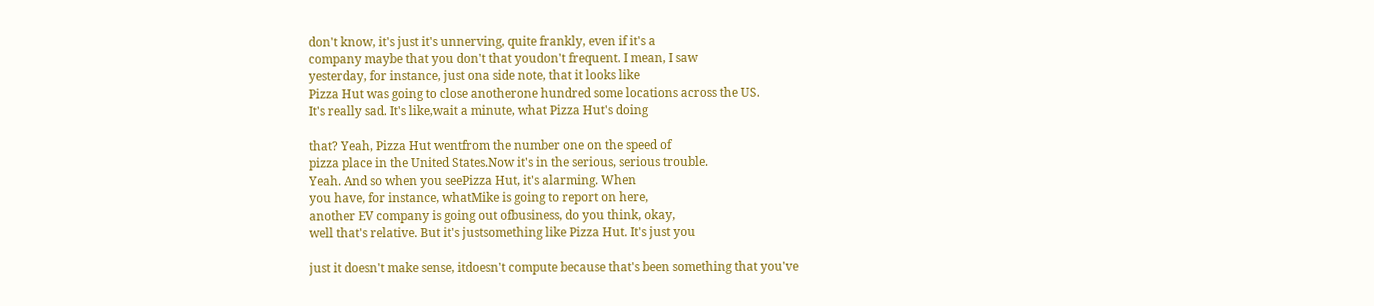don't know, it's just it's unnerving, quite frankly, even if it's a
company maybe that you don't that youdon't frequent. I mean, I saw
yesterday, for instance, just ona side note, that it looks like
Pizza Hut was going to close anotherone hundred some locations across the US.
It's really sad. It's like,wait a minute, what Pizza Hut's doing

that? Yeah, Pizza Hut wentfrom the number one on the speed of
pizza place in the United States.Now it's in the serious, serious trouble.
Yeah. And so when you seePizza Hut, it's alarming. When
you have, for instance, whatMike is going to report on here,
another EV company is going out ofbusiness, do you think, okay,
well that's relative. But it's justsomething like Pizza Hut. It's just you

just it doesn't make sense, itdoesn't compute because that's been something that you've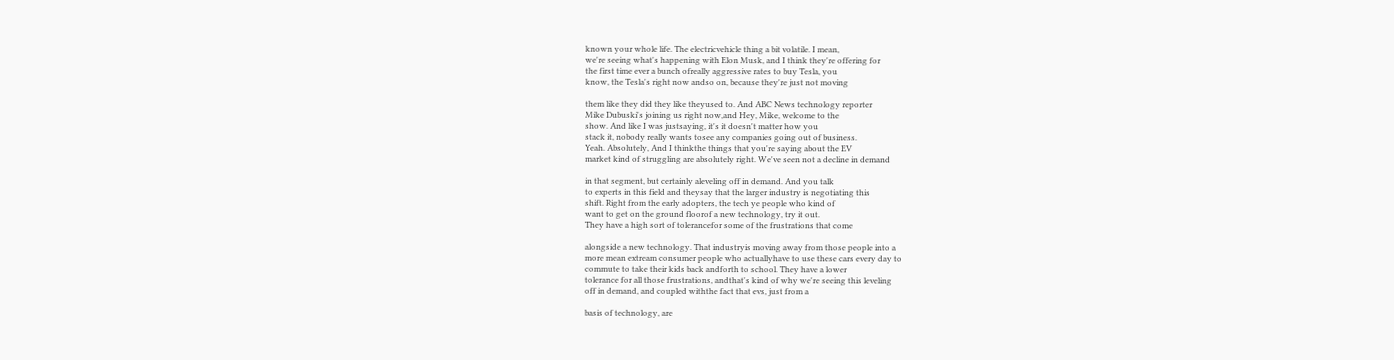known your whole life. The electricvehicle thing a bit volatile. I mean,
we're seeing what's happening with Elon Musk, and I think they're offering for
the first time ever a bunch ofreally aggressive rates to buy Tesla, you
know, the Tesla's right now andso on, because they're just not moving

them like they did they like theyused to. And ABC News technology reporter
Mike Dubuski's joining us right now,and Hey, Mike, welcome to the
show. And like I was justsaying, it's it doesn't matter how you
stack it, nobody really wants tosee any companies going out of business.
Yeah. Absolutely, And I thinkthe things that you're saying about the EV
market kind of struggling are absolutely right. We've seen not a decline in demand

in that segment, but certainly aleveling off in demand. And you talk
to experts in this field and theysay that the larger industry is negotiating this
shift. Right from the early adopters, the tech ye people who kind of
want to get on the ground floorof a new technology, try it out.
They have a high sort of tolerancefor some of the frustrations that come

alongside a new technology. That industryis moving away from those people into a
more mean extream consumer people who actuallyhave to use these cars every day to
commute to take their kids back andforth to school. They have a lower
tolerance for all those frustrations, andthat's kind of why we're seeing this leveling
off in demand, and coupled withthe fact that evs, just from a

basis of technology, are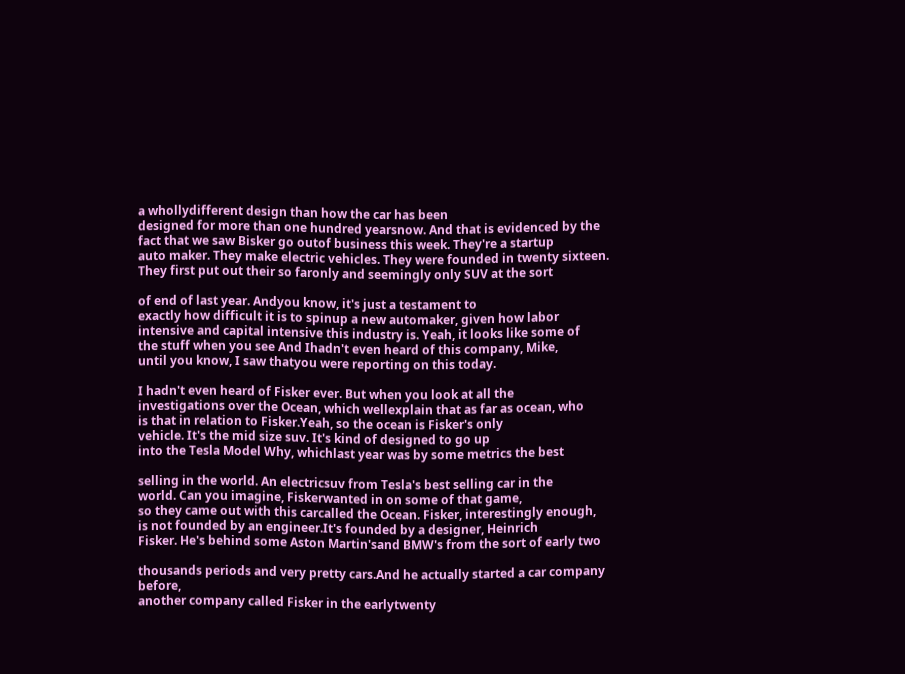a whollydifferent design than how the car has been
designed for more than one hundred yearsnow. And that is evidenced by the
fact that we saw Bisker go outof business this week. They're a startup
auto maker. They make electric vehicles. They were founded in twenty sixteen.
They first put out their so faronly and seemingly only SUV at the sort

of end of last year. Andyou know, it's just a testament to
exactly how difficult it is to spinup a new automaker, given how labor
intensive and capital intensive this industry is. Yeah, it looks like some of
the stuff when you see And Ihadn't even heard of this company, Mike,
until you know, I saw thatyou were reporting on this today.

I hadn't even heard of Fisker ever. But when you look at all the
investigations over the Ocean, which wellexplain that as far as ocean, who
is that in relation to Fisker.Yeah, so the ocean is Fisker's only
vehicle. It's the mid size suv. It's kind of designed to go up
into the Tesla Model Why, whichlast year was by some metrics the best

selling in the world. An electricsuv from Tesla's best selling car in the
world. Can you imagine, Fiskerwanted in on some of that game,
so they came out with this carcalled the Ocean. Fisker, interestingly enough,
is not founded by an engineer.It's founded by a designer, Heinrich
Fisker. He's behind some Aston Martin'sand BMW's from the sort of early two

thousands periods and very pretty cars.And he actually started a car company before,
another company called Fisker in the earlytwenty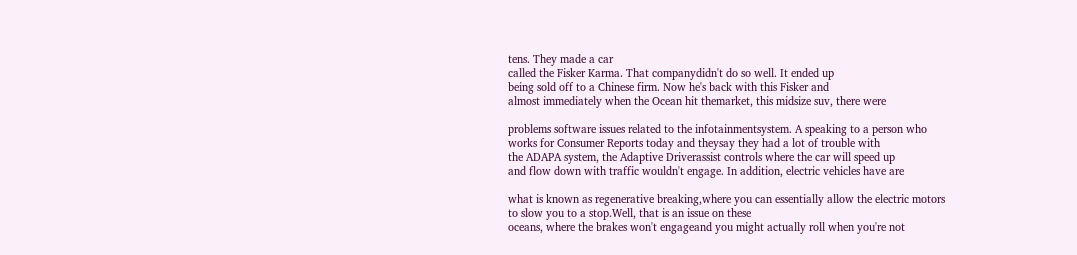tens. They made a car
called the Fisker Karma. That companydidn't do so well. It ended up
being sold off to a Chinese firm. Now he's back with this Fisker and
almost immediately when the Ocean hit themarket, this midsize suv, there were

problems software issues related to the infotainmentsystem. A speaking to a person who
works for Consumer Reports today and theysay they had a lot of trouble with
the ADAPA system, the Adaptive Driverassist controls where the car will speed up
and flow down with traffic wouldn't engage. In addition, electric vehicles have are

what is known as regenerative breaking,where you can essentially allow the electric motors
to slow you to a stop.Well, that is an issue on these
oceans, where the brakes won't engageand you might actually roll when you're not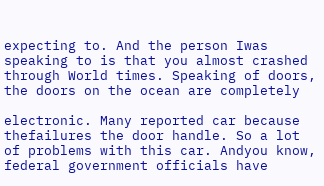expecting to. And the person Iwas speaking to is that you almost crashed
through World times. Speaking of doors, the doors on the ocean are completely

electronic. Many reported car because thefailures the door handle. So a lot
of problems with this car. Andyou know, federal government officials have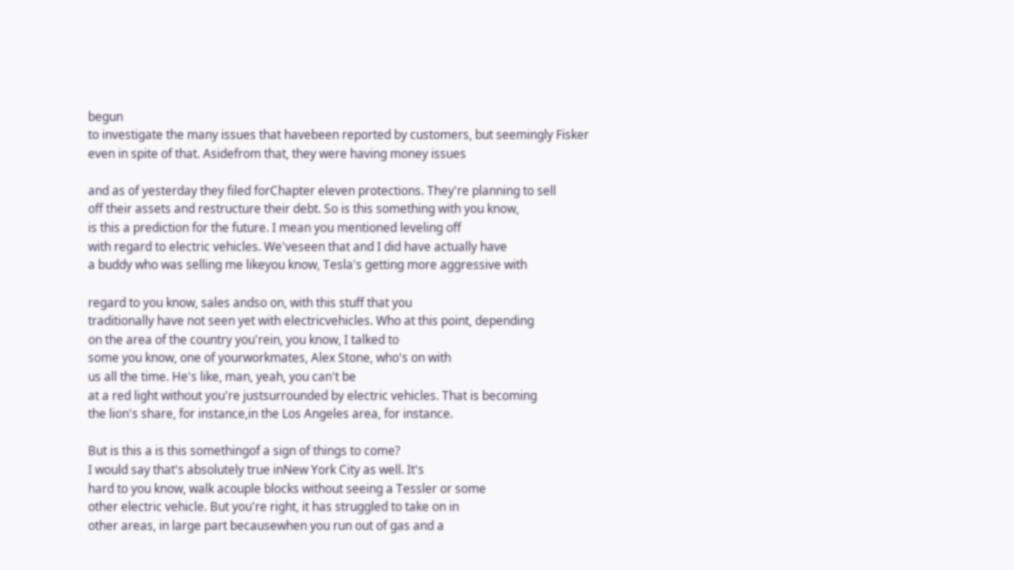begun
to investigate the many issues that havebeen reported by customers, but seemingly Fisker
even in spite of that. Asidefrom that, they were having money issues

and as of yesterday they filed forChapter eleven protections. They're planning to sell
off their assets and restructure their debt. So is this something with you know,
is this a prediction for the future. I mean you mentioned leveling off
with regard to electric vehicles. We'veseen that and I did have actually have
a buddy who was selling me likeyou know, Tesla's getting more aggressive with

regard to you know, sales andso on, with this stuff that you
traditionally have not seen yet with electricvehicles. Who at this point, depending
on the area of the country you'rein, you know, I talked to
some you know, one of yourworkmates, Alex Stone, who's on with
us all the time. He's like, man, yeah, you can't be
at a red light without you're justsurrounded by electric vehicles. That is becoming
the lion's share, for instance,in the Los Angeles area, for instance.

But is this a is this somethingof a sign of things to come?
I would say that's absolutely true inNew York City as well. It's
hard to you know, walk acouple blocks without seeing a Tessler or some
other electric vehicle. But you're right, it has struggled to take on in
other areas, in large part becausewhen you run out of gas and a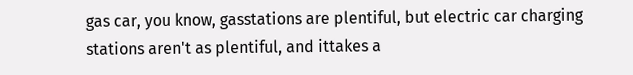gas car, you know, gasstations are plentiful, but electric car charging
stations aren't as plentiful, and ittakes a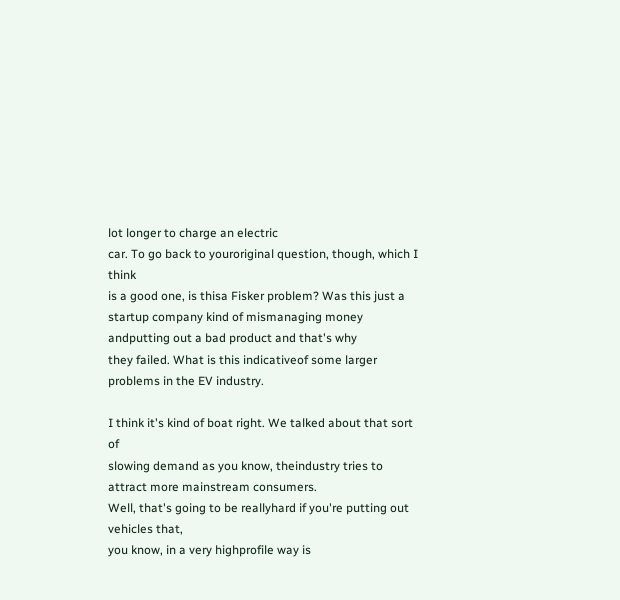lot longer to charge an electric
car. To go back to youroriginal question, though, which I think
is a good one, is thisa Fisker problem? Was this just a
startup company kind of mismanaging money andputting out a bad product and that's why
they failed. What is this indicativeof some larger problems in the EV industry.

I think it's kind of boat right. We talked about that sort of
slowing demand as you know, theindustry tries to attract more mainstream consumers.
Well, that's going to be reallyhard if you're putting out vehicles that,
you know, in a very highprofile way is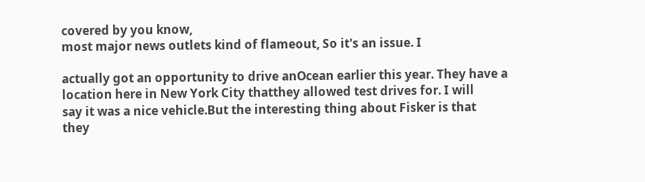covered by you know,
most major news outlets kind of flameout, So it's an issue. I

actually got an opportunity to drive anOcean earlier this year. They have a
location here in New York City thatthey allowed test drives for. I will
say it was a nice vehicle.But the interesting thing about Fisker is that
they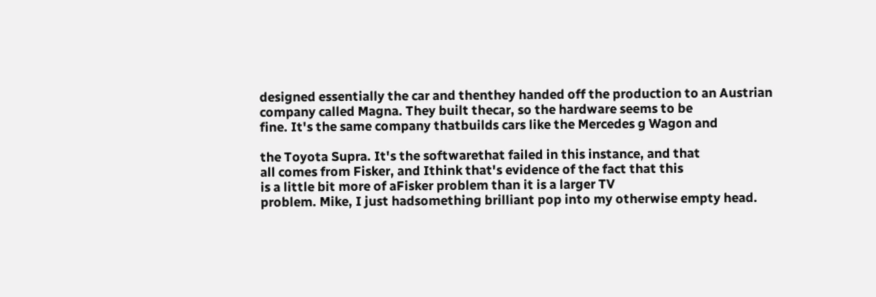designed essentially the car and thenthey handed off the production to an Austrian
company called Magna. They built thecar, so the hardware seems to be
fine. It's the same company thatbuilds cars like the Mercedes g Wagon and

the Toyota Supra. It's the softwarethat failed in this instance, and that
all comes from Fisker, and Ithink that's evidence of the fact that this
is a little bit more of aFisker problem than it is a larger TV
problem. Mike, I just hadsomething brilliant pop into my otherwise empty head.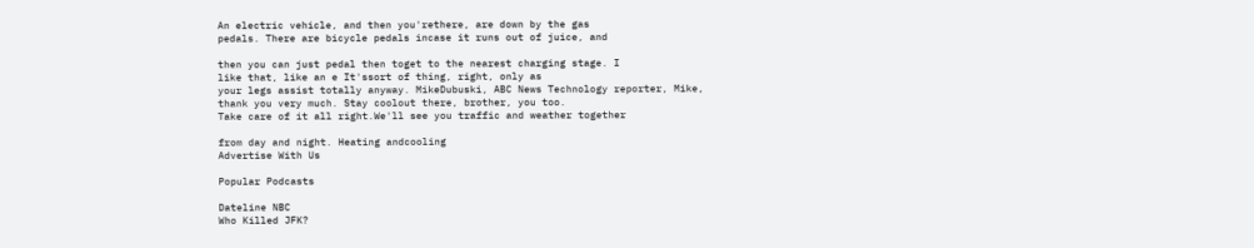An electric vehicle, and then you'rethere, are down by the gas
pedals. There are bicycle pedals incase it runs out of juice, and

then you can just pedal then toget to the nearest charging stage. I
like that, like an e It'ssort of thing, right, only as
your legs assist totally anyway. MikeDubuski, ABC News Technology reporter, Mike,
thank you very much. Stay coolout there, brother, you too.
Take care of it all right.We'll see you traffic and weather together

from day and night. Heating andcooling
Advertise With Us

Popular Podcasts

Dateline NBC
Who Killed JFK?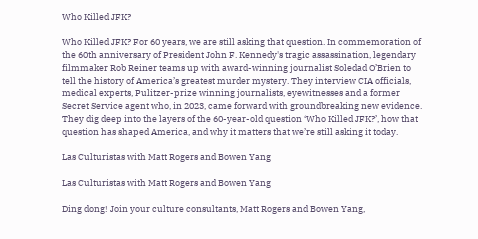Who Killed JFK?

Who Killed JFK? For 60 years, we are still asking that question. In commemoration of the 60th anniversary of President John F. Kennedy's tragic assassination, legendary filmmaker Rob Reiner teams up with award-winning journalist Soledad O’Brien to tell the history of America’s greatest murder mystery. They interview CIA officials, medical experts, Pulitzer-prize winning journalists, eyewitnesses and a former Secret Service agent who, in 2023, came forward with groundbreaking new evidence. They dig deep into the layers of the 60-year-old question ‘Who Killed JFK?’, how that question has shaped America, and why it matters that we’re still asking it today.

Las Culturistas with Matt Rogers and Bowen Yang

Las Culturistas with Matt Rogers and Bowen Yang

Ding dong! Join your culture consultants, Matt Rogers and Bowen Yang,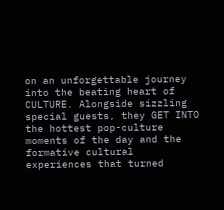on an unforgettable journey into the beating heart of CULTURE. Alongside sizzling special guests, they GET INTO the hottest pop-culture moments of the day and the formative cultural experiences that turned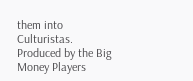them into Culturistas. Produced by the Big Money Players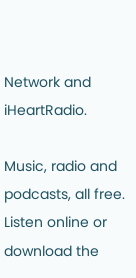Network and iHeartRadio.

Music, radio and podcasts, all free. Listen online or download the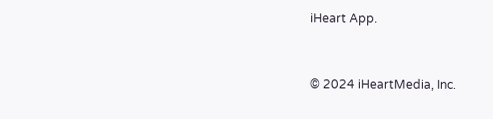iHeart App.


© 2024 iHeartMedia, Inc.